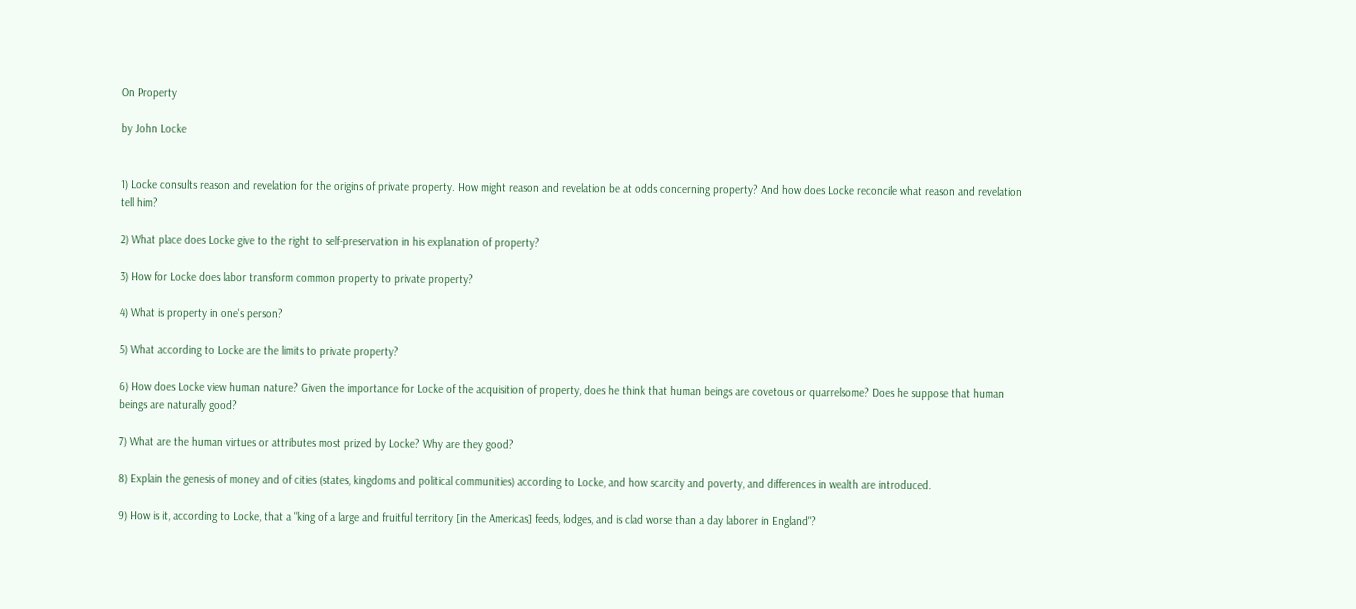On Property

by John Locke


1) Locke consults reason and revelation for the origins of private property. How might reason and revelation be at odds concerning property? And how does Locke reconcile what reason and revelation tell him?

2) What place does Locke give to the right to self-preservation in his explanation of property?

3) How for Locke does labor transform common property to private property?

4) What is property in one's person?

5) What according to Locke are the limits to private property?

6) How does Locke view human nature? Given the importance for Locke of the acquisition of property, does he think that human beings are covetous or quarrelsome? Does he suppose that human beings are naturally good?

7) What are the human virtues or attributes most prized by Locke? Why are they good?

8) Explain the genesis of money and of cities (states, kingdoms and political communities) according to Locke, and how scarcity and poverty, and differences in wealth are introduced.

9) How is it, according to Locke, that a "king of a large and fruitful territory [in the Americas] feeds, lodges, and is clad worse than a day laborer in England"?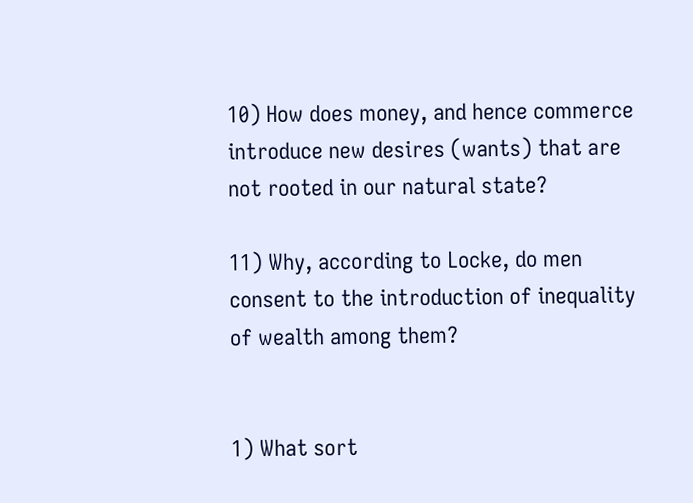10) How does money, and hence commerce introduce new desires (wants) that are not rooted in our natural state?

11) Why, according to Locke, do men consent to the introduction of inequality of wealth among them?


1) What sort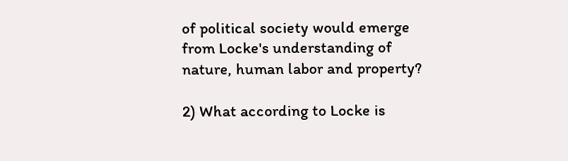of political society would emerge from Locke's understanding of nature, human labor and property?

2) What according to Locke is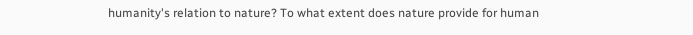humanity's relation to nature? To what extent does nature provide for human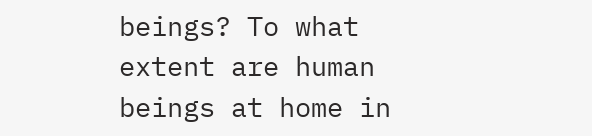beings? To what extent are human beings at home in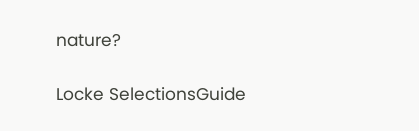nature?

Locke SelectionsGuide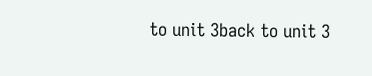to unit 3back to unit 3